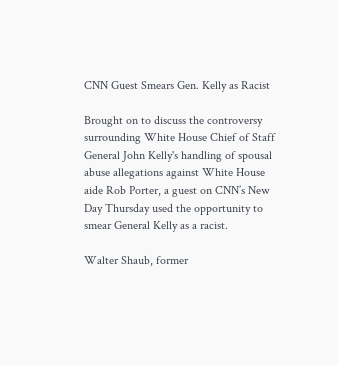CNN Guest Smears Gen. Kelly as Racist

Brought on to discuss the controversy surrounding White House Chief of Staff General John Kelly's handling of spousal abuse allegations against White House aide Rob Porter, a guest on CNN’s New Day Thursday used the opportunity to smear General Kelly as a racist.

Walter Shaub, former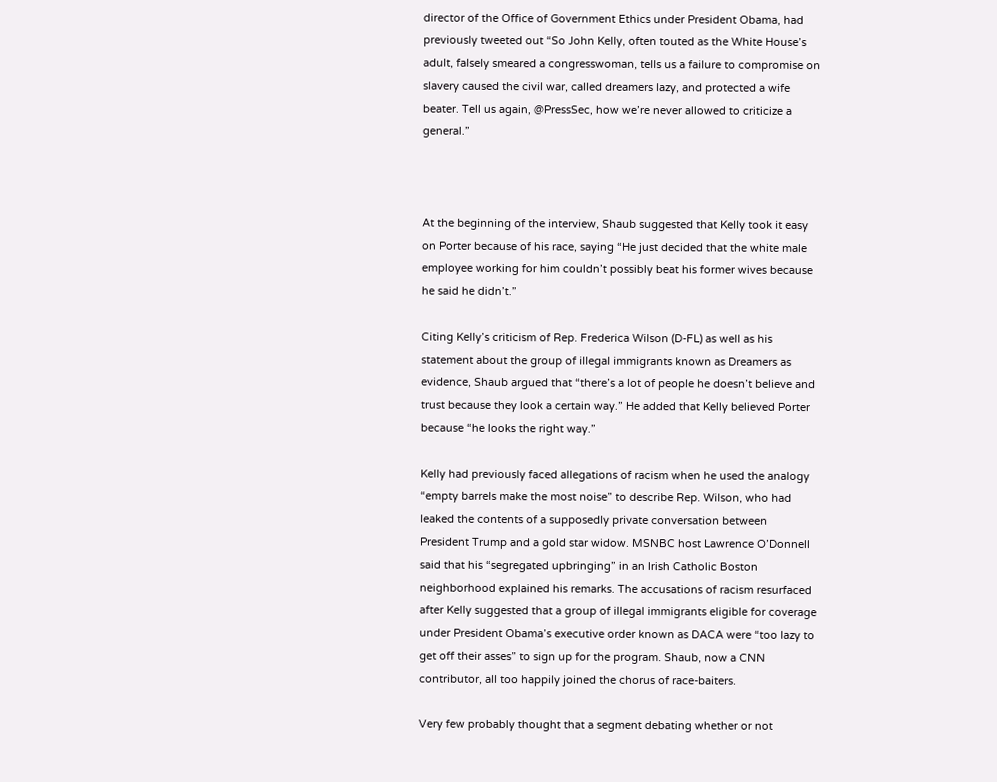director of the Office of Government Ethics under President Obama, had previously tweeted out “So John Kelly, often touted as the White House’s adult, falsely smeared a congresswoman, tells us a failure to compromise on slavery caused the civil war, called dreamers lazy, and protected a wife beater. Tell us again, @PressSec, how we’re never allowed to criticize a general.”



At the beginning of the interview, Shaub suggested that Kelly took it easy on Porter because of his race, saying “He just decided that the white male employee working for him couldn’t possibly beat his former wives because he said he didn’t.”

Citing Kelly’s criticism of Rep. Frederica Wilson (D-FL) as well as his statement about the group of illegal immigrants known as Dreamers as evidence, Shaub argued that “there’s a lot of people he doesn’t believe and trust because they look a certain way.” He added that Kelly believed Porter because “he looks the right way.”

Kelly had previously faced allegations of racism when he used the analogy “empty barrels make the most noise” to describe Rep. Wilson, who had leaked the contents of a supposedly private conversation between President Trump and a gold star widow. MSNBC host Lawrence O’Donnell said that his “segregated upbringing” in an Irish Catholic Boston neighborhood explained his remarks. The accusations of racism resurfaced after Kelly suggested that a group of illegal immigrants eligible for coverage under President Obama’s executive order known as DACA were “too lazy to get off their asses” to sign up for the program. Shaub, now a CNN contributor, all too happily joined the chorus of race-baiters.

Very few probably thought that a segment debating whether or not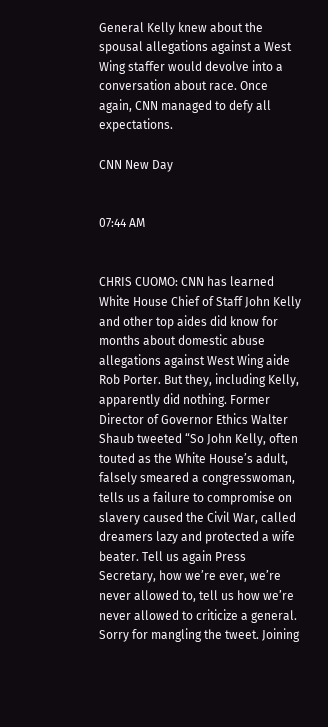General Kelly knew about the spousal allegations against a West Wing staffer would devolve into a conversation about race. Once again, CNN managed to defy all expectations.

CNN New Day


07:44 AM


CHRIS CUOMO: CNN has learned White House Chief of Staff John Kelly and other top aides did know for months about domestic abuse allegations against West Wing aide Rob Porter. But they, including Kelly, apparently did nothing. Former Director of Governor Ethics Walter Shaub tweeted “So John Kelly, often touted as the White House’s adult, falsely smeared a congresswoman, tells us a failure to compromise on slavery caused the Civil War, called dreamers lazy and protected a wife beater. Tell us again Press Secretary, how we’re ever, we’re never allowed to, tell us how we’re never allowed to criticize a general. Sorry for mangling the tweet. Joining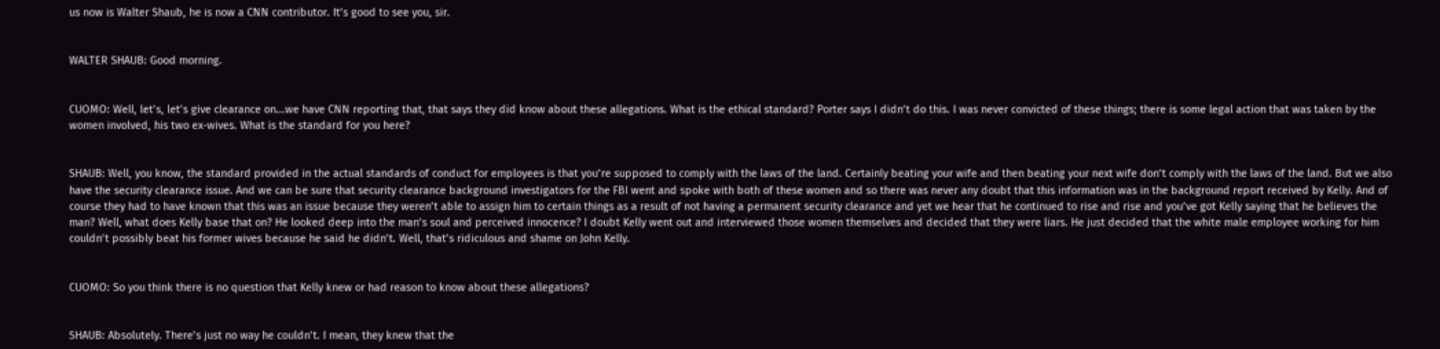us now is Walter Shaub, he is now a CNN contributor. It’s good to see you, sir.


WALTER SHAUB: Good morning.


CUOMO: Well, let’s, let’s give clearance on...we have CNN reporting that, that says they did know about these allegations. What is the ethical standard? Porter says I didn’t do this. I was never convicted of these things; there is some legal action that was taken by the women involved, his two ex-wives. What is the standard for you here?


SHAUB: Well, you know, the standard provided in the actual standards of conduct for employees is that you’re supposed to comply with the laws of the land. Certainly beating your wife and then beating your next wife don’t comply with the laws of the land. But we also have the security clearance issue. And we can be sure that security clearance background investigators for the FBI went and spoke with both of these women and so there was never any doubt that this information was in the background report received by Kelly. And of course they had to have known that this was an issue because they weren’t able to assign him to certain things as a result of not having a permanent security clearance and yet we hear that he continued to rise and rise and you’ve got Kelly saying that he believes the man? Well, what does Kelly base that on? He looked deep into the man’s soul and perceived innocence? I doubt Kelly went out and interviewed those women themselves and decided that they were liars. He just decided that the white male employee working for him couldn’t possibly beat his former wives because he said he didn’t. Well, that’s ridiculous and shame on John Kelly.


CUOMO: So you think there is no question that Kelly knew or had reason to know about these allegations?


SHAUB: Absolutely. There’s just no way he couldn’t. I mean, they knew that the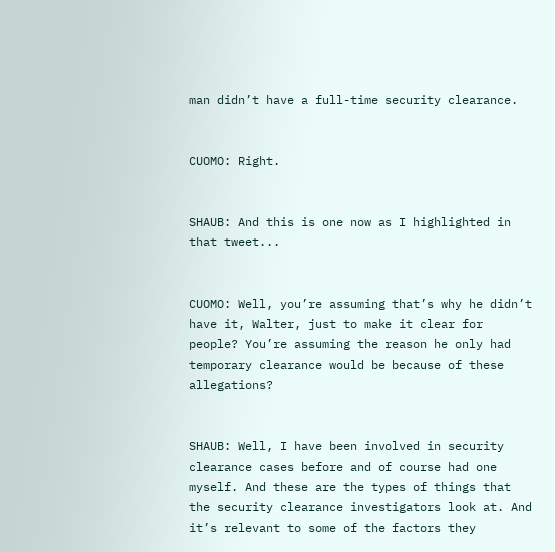man didn’t have a full-time security clearance.


CUOMO: Right.


SHAUB: And this is one now as I highlighted in that tweet...


CUOMO: Well, you’re assuming that’s why he didn’t have it, Walter, just to make it clear for people? You’re assuming the reason he only had temporary clearance would be because of these allegations?


SHAUB: Well, I have been involved in security clearance cases before and of course had one myself. And these are the types of things that the security clearance investigators look at. And it’s relevant to some of the factors they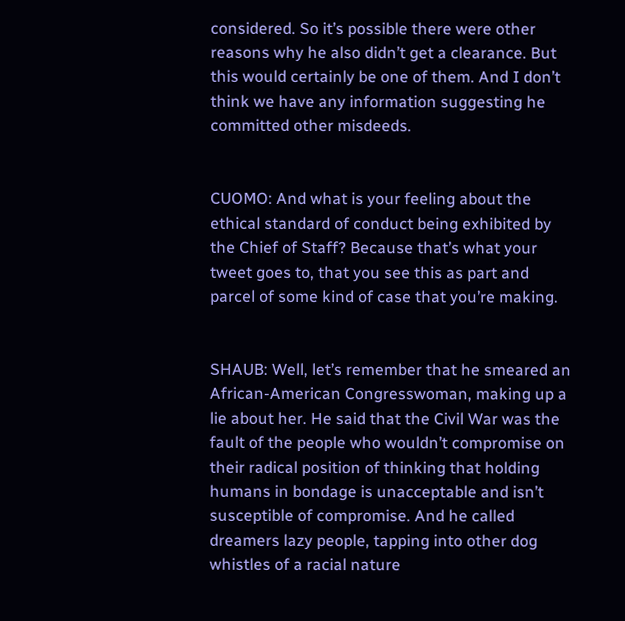considered. So it’s possible there were other reasons why he also didn’t get a clearance. But this would certainly be one of them. And I don’t think we have any information suggesting he committed other misdeeds.


CUOMO: And what is your feeling about the ethical standard of conduct being exhibited by the Chief of Staff? Because that’s what your tweet goes to, that you see this as part and parcel of some kind of case that you’re making.


SHAUB: Well, let’s remember that he smeared an African-American Congresswoman, making up a lie about her. He said that the Civil War was the fault of the people who wouldn’t compromise on their radical position of thinking that holding humans in bondage is unacceptable and isn’t susceptible of compromise. And he called dreamers lazy people, tapping into other dog whistles of a racial nature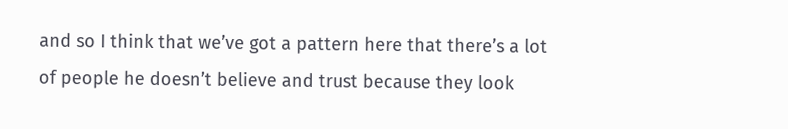and so I think that we’ve got a pattern here that there’s a lot of people he doesn’t believe and trust because they look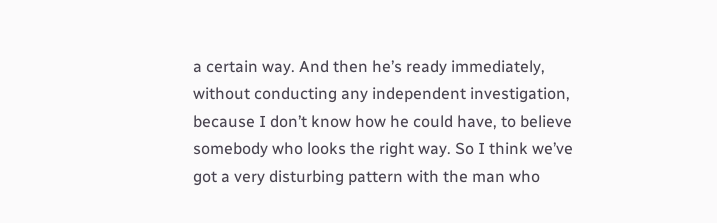a certain way. And then he’s ready immediately, without conducting any independent investigation, because I don’t know how he could have, to believe somebody who looks the right way. So I think we’ve got a very disturbing pattern with the man who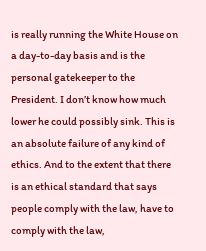is really running the White House on a day-to-day basis and is the personal gatekeeper to the President. I don’t know how much lower he could possibly sink. This is an absolute failure of any kind of ethics. And to the extent that there is an ethical standard that says people comply with the law, have to comply with the law,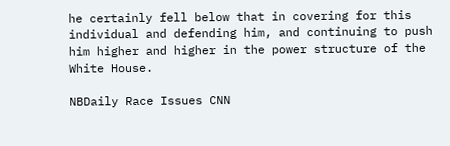he certainly fell below that in covering for this individual and defending him, and continuing to push him higher and higher in the power structure of the White House.

NBDaily Race Issues CNN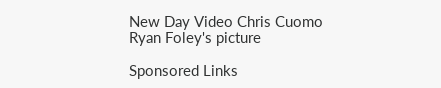New Day Video Chris Cuomo
Ryan Foley's picture

Sponsored Links